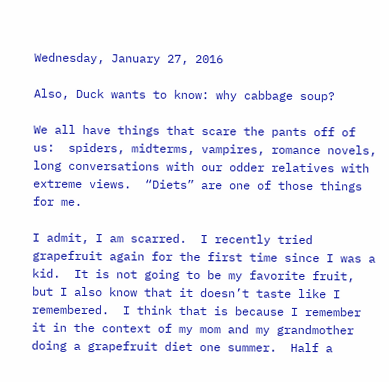Wednesday, January 27, 2016

Also, Duck wants to know: why cabbage soup?

We all have things that scare the pants off of us:  spiders, midterms, vampires, romance novels, long conversations with our odder relatives with extreme views.  “Diets” are one of those things for me.

I admit, I am scarred.  I recently tried grapefruit again for the first time since I was a kid.  It is not going to be my favorite fruit, but I also know that it doesn’t taste like I remembered.  I think that is because I remember it in the context of my mom and my grandmother doing a grapefruit diet one summer.  Half a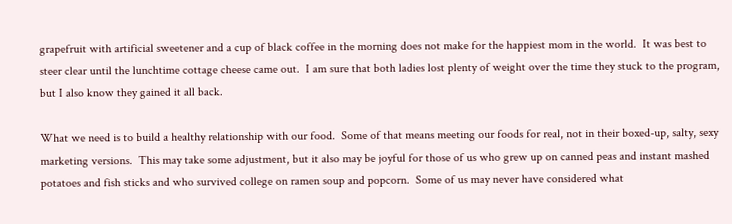grapefruit with artificial sweetener and a cup of black coffee in the morning does not make for the happiest mom in the world.  It was best to steer clear until the lunchtime cottage cheese came out.  I am sure that both ladies lost plenty of weight over the time they stuck to the program, but I also know they gained it all back.

What we need is to build a healthy relationship with our food.  Some of that means meeting our foods for real, not in their boxed-up, salty, sexy marketing versions.  This may take some adjustment, but it also may be joyful for those of us who grew up on canned peas and instant mashed potatoes and fish sticks and who survived college on ramen soup and popcorn.  Some of us may never have considered what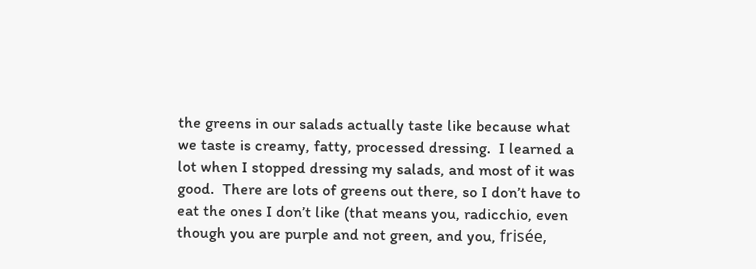the greens in our salads actually taste like because what we taste is creamy, fatty, processed dressing.  I learned a lot when I stopped dressing my salads, and most of it was good.  There are lots of greens out there, so I don’t have to eat the ones I don’t like (that means you, radicchio, even though you are purple and not green, and you, frisée,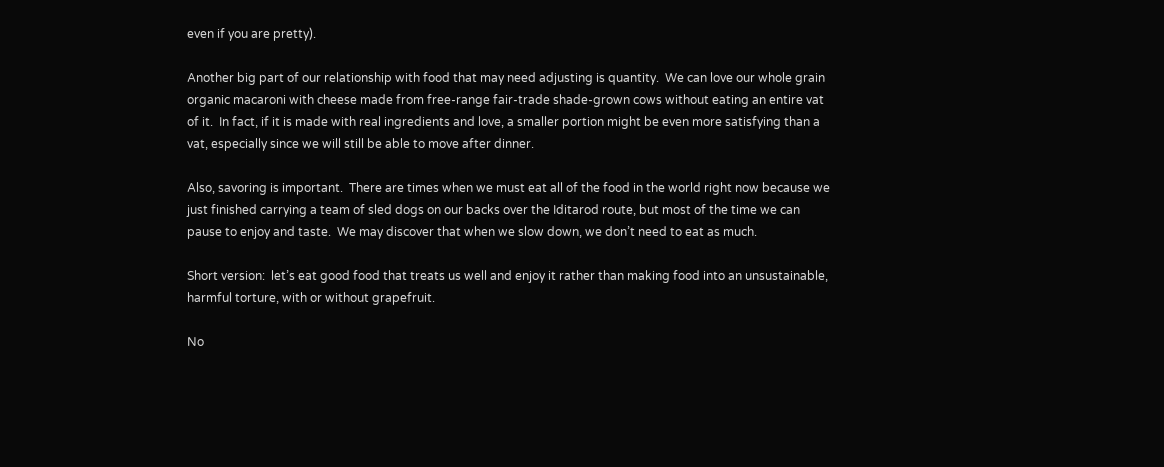even if you are pretty).

Another big part of our relationship with food that may need adjusting is quantity.  We can love our whole grain organic macaroni with cheese made from free-range fair-trade shade-grown cows without eating an entire vat of it.  In fact, if it is made with real ingredients and love, a smaller portion might be even more satisfying than a vat, especially since we will still be able to move after dinner.

Also, savoring is important.  There are times when we must eat all of the food in the world right now because we just finished carrying a team of sled dogs on our backs over the Iditarod route, but most of the time we can pause to enjoy and taste.  We may discover that when we slow down, we don’t need to eat as much.

Short version:  let’s eat good food that treats us well and enjoy it rather than making food into an unsustainable, harmful torture, with or without grapefruit.

No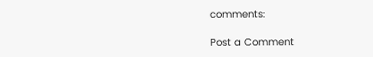comments:

Post a Comment